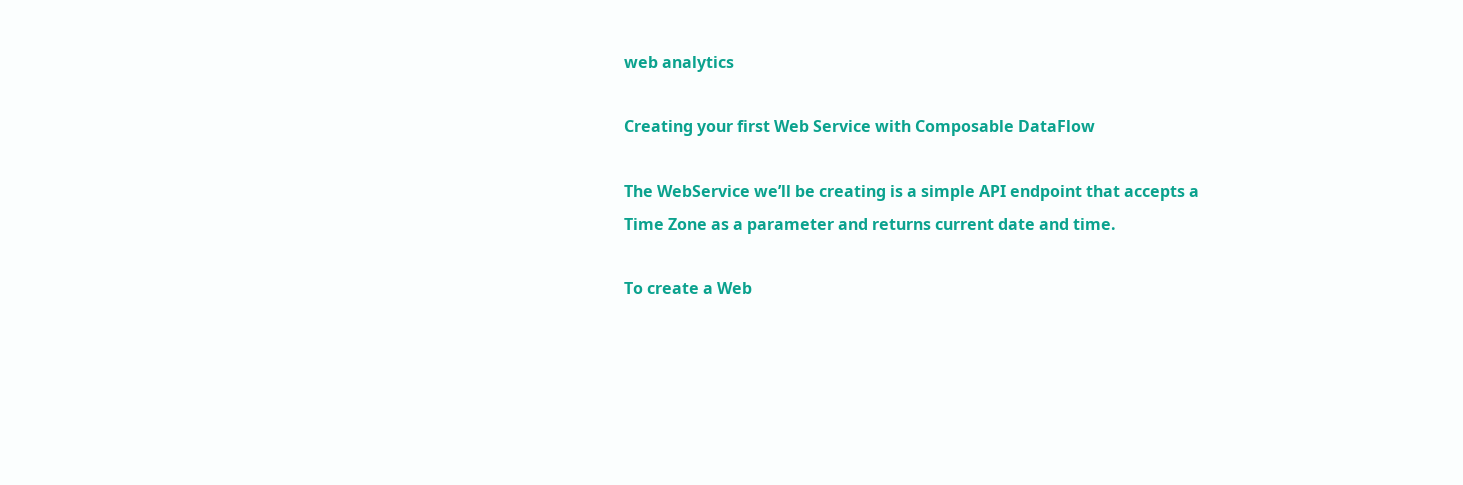web analytics

Creating your first Web Service with Composable DataFlow

The WebService we’ll be creating is a simple API endpoint that accepts a Time Zone as a parameter and returns current date and time.

To create a Web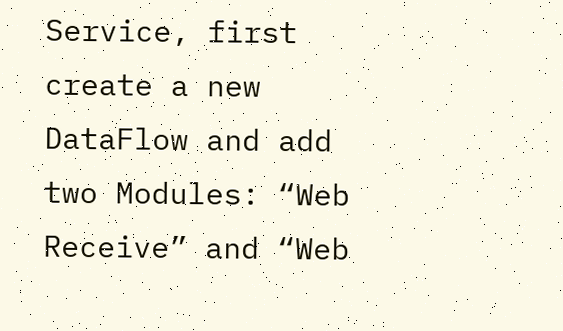Service, first create a new DataFlow and add two Modules: “Web Receive” and “Web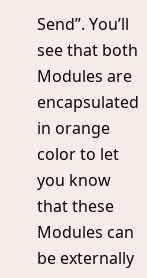Send”. You’ll see that both Modules are encapsulated in orange color to let you know that these Modules can be externally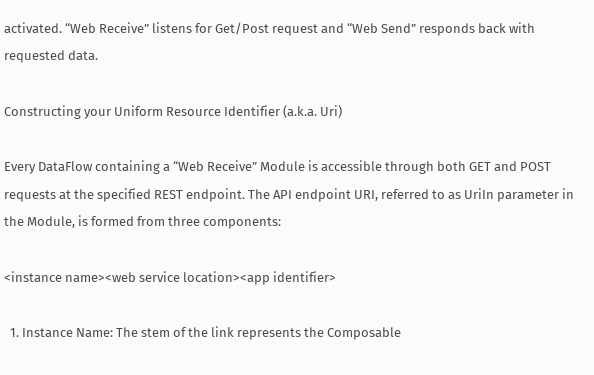activated. “Web Receive” listens for Get/Post request and “Web Send” responds back with requested data.

Constructing your Uniform Resource Identifier (a.k.a. Uri)

Every DataFlow containing a “Web Receive” Module is accessible through both GET and POST requests at the specified REST endpoint. The API endpoint URI, referred to as UriIn parameter in the Module, is formed from three components:

<instance name><web service location><app identifier>

  1. Instance Name: The stem of the link represents the Composable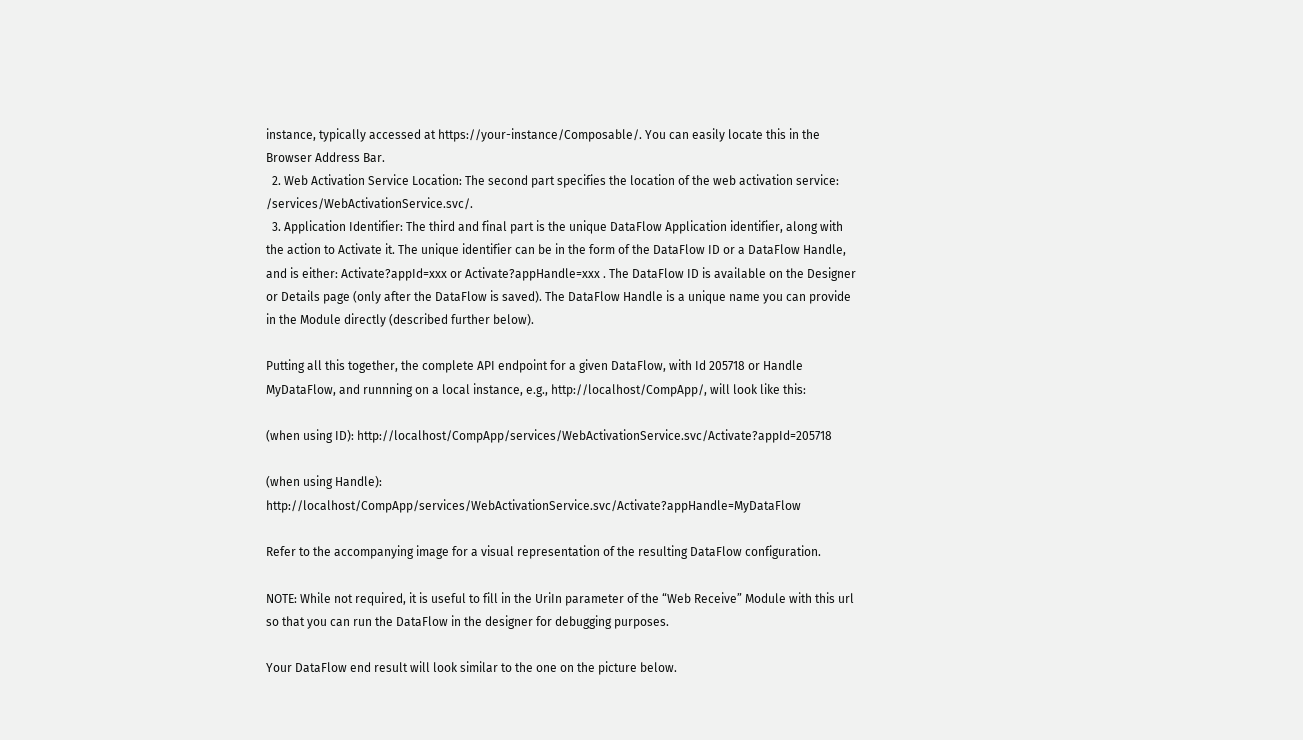instance, typically accessed at https://your-instance/Composable/. You can easily locate this in the Browser Address Bar.
  2. Web Activation Service Location: The second part specifies the location of the web activation service: /services/WebActivationService.svc/.
  3. Application Identifier: The third and final part is the unique DataFlow Application identifier, along with the action to Activate it. The unique identifier can be in the form of the DataFlow ID or a DataFlow Handle, and is either: Activate?appId=xxx or Activate?appHandle=xxx . The DataFlow ID is available on the Designer or Details page (only after the DataFlow is saved). The DataFlow Handle is a unique name you can provide in the Module directly (described further below).

Putting all this together, the complete API endpoint for a given DataFlow, with Id 205718 or Handle MyDataFlow, and runnning on a local instance, e.g., http://localhost/CompApp/, will look like this:

(when using ID): http://localhost/CompApp/services/WebActivationService.svc/Activate?appId=205718

(when using Handle): http://localhost/CompApp/services/WebActivationService.svc/Activate?appHandle=MyDataFlow

Refer to the accompanying image for a visual representation of the resulting DataFlow configuration.

NOTE: While not required, it is useful to fill in the UriIn parameter of the “Web Receive” Module with this url so that you can run the DataFlow in the designer for debugging purposes.

Your DataFlow end result will look similar to the one on the picture below.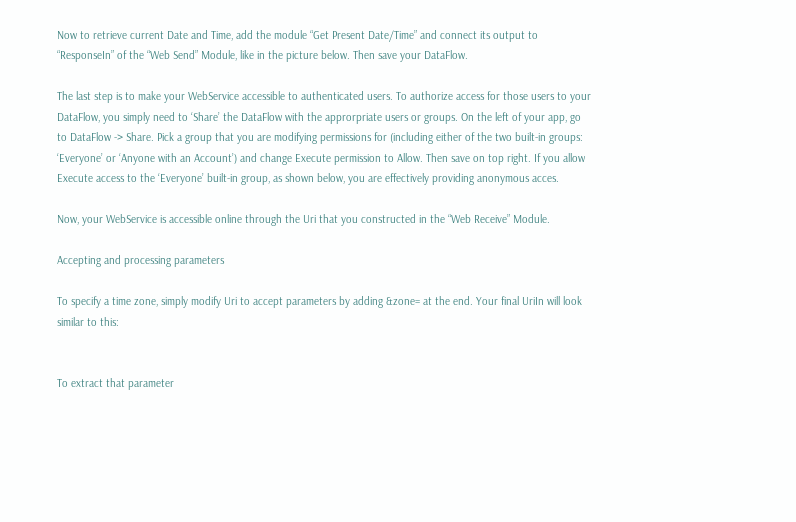Now to retrieve current Date and Time, add the module “Get Present Date/Time” and connect its output to “ResponseIn” of the “Web Send” Module, like in the picture below. Then save your DataFlow.

The last step is to make your WebService accessible to authenticated users. To authorize access for those users to your DataFlow, you simply need to ‘Share’ the DataFlow with the approrpriate users or groups. On the left of your app, go to DataFlow -> Share. Pick a group that you are modifying permissions for (including either of the two built-in groups: ‘Everyone’ or ‘Anyone with an Account’) and change Execute permission to Allow. Then save on top right. If you allow Execute access to the ‘Everyone’ built-in group, as shown below, you are effectively providing anonymous acces.

Now, your WebService is accessible online through the Uri that you constructed in the “Web Receive” Module.

Accepting and processing parameters

To specify a time zone, simply modify Uri to accept parameters by adding &zone= at the end. Your final UriIn will look similar to this:


To extract that parameter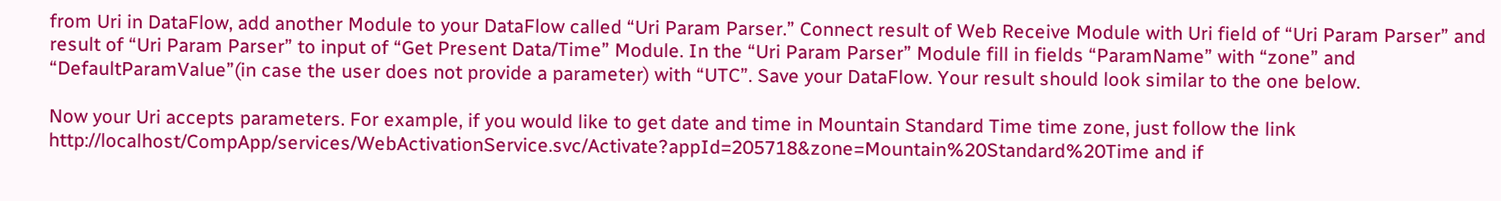from Uri in DataFlow, add another Module to your DataFlow called “Uri Param Parser.” Connect result of Web Receive Module with Uri field of “Uri Param Parser” and result of “Uri Param Parser” to input of “Get Present Data/Time” Module. In the “Uri Param Parser” Module fill in fields “ParamName” with “zone” and “DefaultParamValue”(in case the user does not provide a parameter) with “UTC”. Save your DataFlow. Your result should look similar to the one below.

Now your Uri accepts parameters. For example, if you would like to get date and time in Mountain Standard Time time zone, just follow the link http://localhost/CompApp/services/WebActivationService.svc/Activate?appId=205718&zone=Mountain%20Standard%20Time and if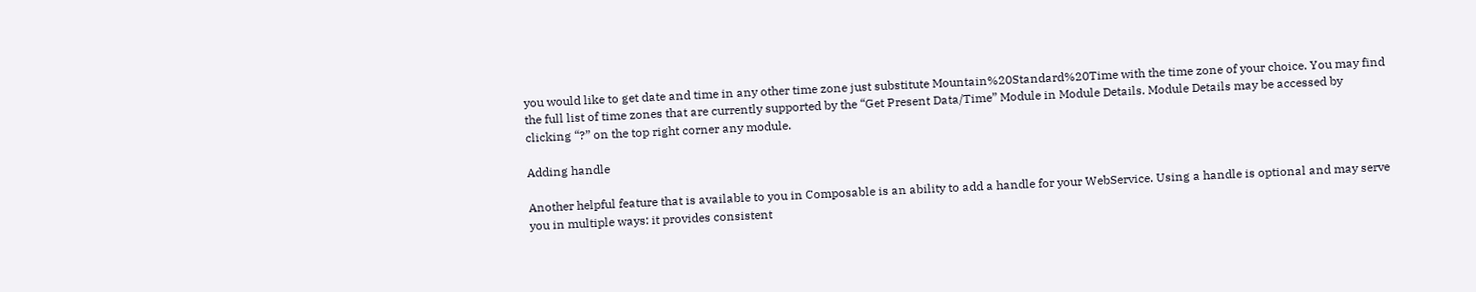you would like to get date and time in any other time zone just substitute Mountain%20Standard%20Time with the time zone of your choice. You may find the full list of time zones that are currently supported by the “Get Present Data/Time” Module in Module Details. Module Details may be accessed by clicking “?” on the top right corner any module.

Adding handle

Another helpful feature that is available to you in Composable is an ability to add a handle for your WebService. Using a handle is optional and may serve you in multiple ways: it provides consistent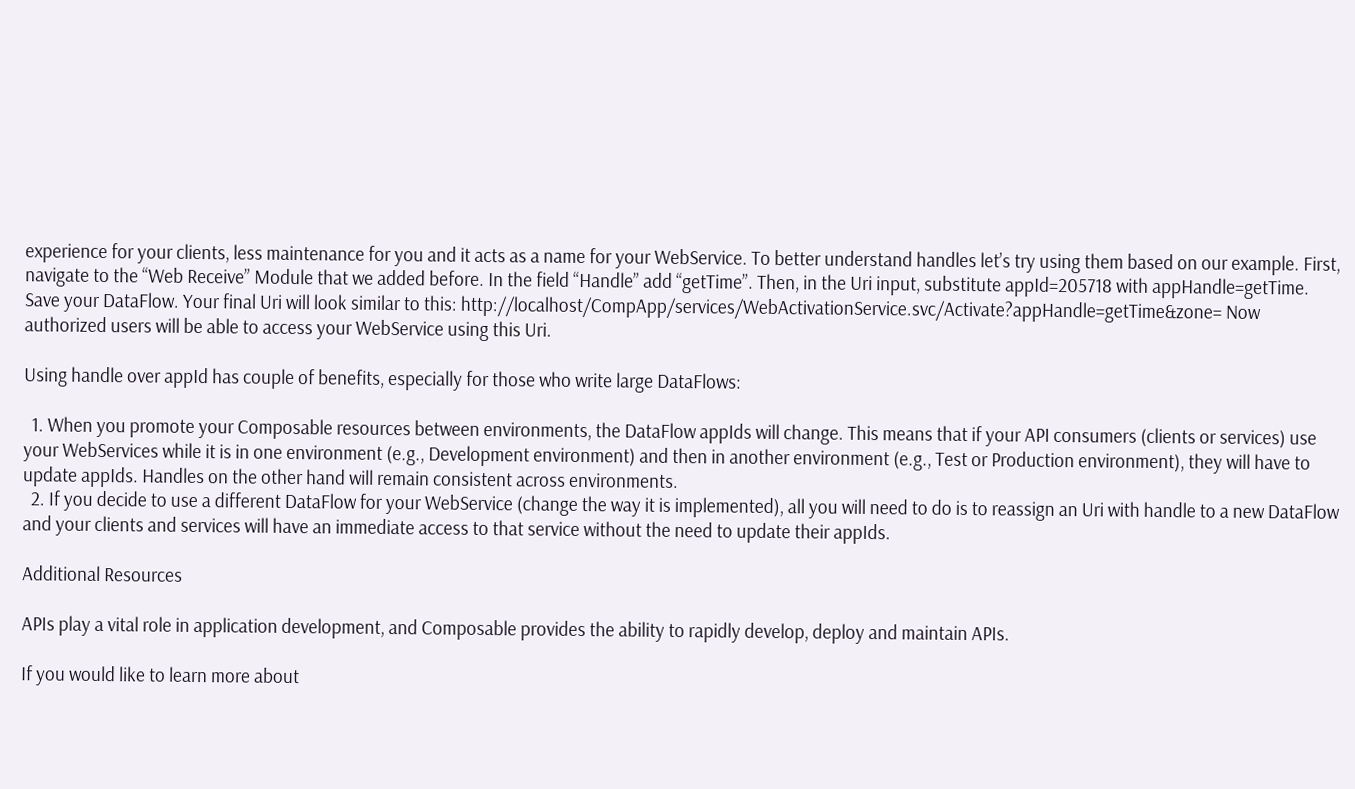experience for your clients, less maintenance for you and it acts as a name for your WebService. To better understand handles let’s try using them based on our example. First, navigate to the “Web Receive” Module that we added before. In the field “Handle” add “getTime”. Then, in the Uri input, substitute appId=205718 with appHandle=getTime. Save your DataFlow. Your final Uri will look similar to this: http://localhost/CompApp/services/WebActivationService.svc/Activate?appHandle=getTime&zone= Now authorized users will be able to access your WebService using this Uri.

Using handle over appId has couple of benefits, especially for those who write large DataFlows:

  1. When you promote your Composable resources between environments, the DataFlow appIds will change. This means that if your API consumers (clients or services) use your WebServices while it is in one environment (e.g., Development environment) and then in another environment (e.g., Test or Production environment), they will have to update appIds. Handles on the other hand will remain consistent across environments.
  2. If you decide to use a different DataFlow for your WebService (change the way it is implemented), all you will need to do is to reassign an Uri with handle to a new DataFlow and your clients and services will have an immediate access to that service without the need to update their appIds.

Additional Resources

APIs play a vital role in application development, and Composable provides the ability to rapidly develop, deploy and maintain APIs.

If you would like to learn more about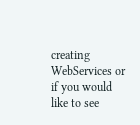creating WebServices or if you would like to see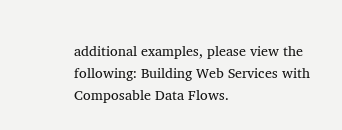additional examples, please view the following: Building Web Services with Composable Data Flows.